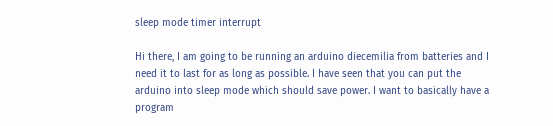sleep mode timer interrupt

Hi there, I am going to be running an arduino diecemilia from batteries and I need it to last for as long as possible. I have seen that you can put the arduino into sleep mode which should save power. I want to basically have a program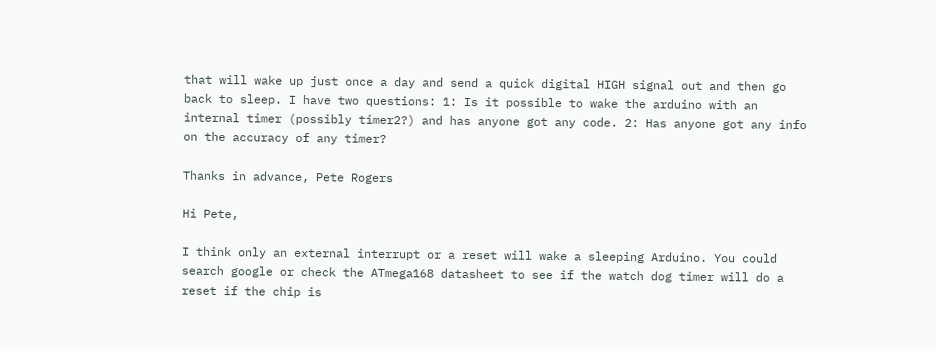that will wake up just once a day and send a quick digital HIGH signal out and then go back to sleep. I have two questions: 1: Is it possible to wake the arduino with an internal timer (possibly timer2?) and has anyone got any code. 2: Has anyone got any info on the accuracy of any timer?

Thanks in advance, Pete Rogers

Hi Pete,

I think only an external interrupt or a reset will wake a sleeping Arduino. You could search google or check the ATmega168 datasheet to see if the watch dog timer will do a reset if the chip is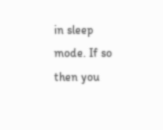in sleep mode. If so then you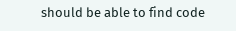should be able to find code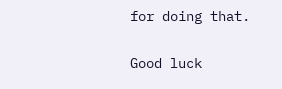for doing that.

Good luck